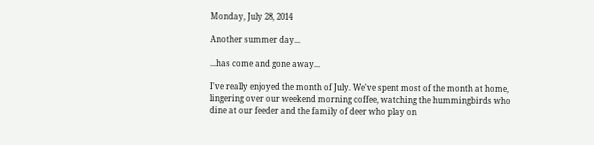Monday, July 28, 2014

Another summer day...

...has come and gone away...

I've really enjoyed the month of July. We've spent most of the month at home, lingering over our weekend morning coffee, watching the hummingbirds who dine at our feeder and the family of deer who play on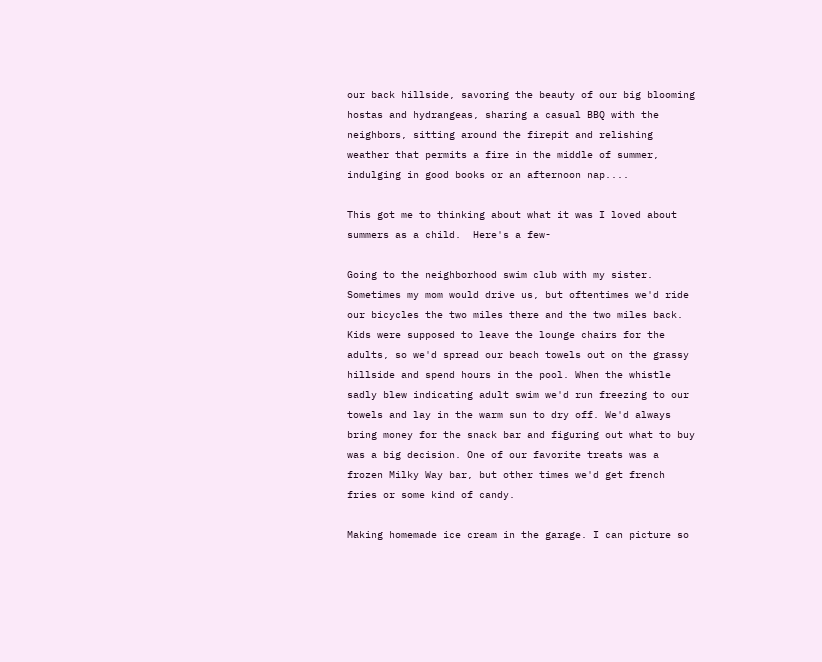our back hillside, savoring the beauty of our big blooming hostas and hydrangeas, sharing a casual BBQ with the neighbors, sitting around the firepit and relishing weather that permits a fire in the middle of summer, indulging in good books or an afternoon nap....

This got me to thinking about what it was I loved about summers as a child.  Here's a few-

Going to the neighborhood swim club with my sister. Sometimes my mom would drive us, but oftentimes we'd ride our bicycles the two miles there and the two miles back. Kids were supposed to leave the lounge chairs for the adults, so we'd spread our beach towels out on the grassy hillside and spend hours in the pool. When the whistle sadly blew indicating adult swim we'd run freezing to our towels and lay in the warm sun to dry off. We'd always bring money for the snack bar and figuring out what to buy was a big decision. One of our favorite treats was a frozen Milky Way bar, but other times we'd get french fries or some kind of candy.

Making homemade ice cream in the garage. I can picture so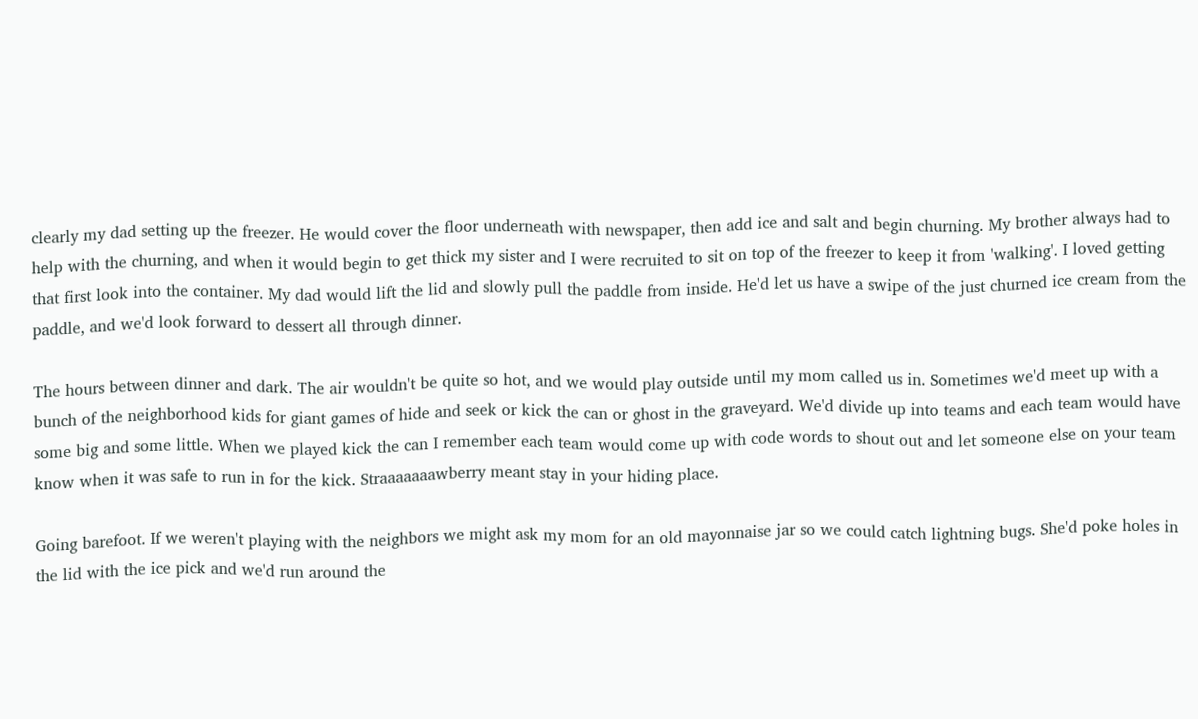clearly my dad setting up the freezer. He would cover the floor underneath with newspaper, then add ice and salt and begin churning. My brother always had to help with the churning, and when it would begin to get thick my sister and I were recruited to sit on top of the freezer to keep it from 'walking'. I loved getting that first look into the container. My dad would lift the lid and slowly pull the paddle from inside. He'd let us have a swipe of the just churned ice cream from the paddle, and we'd look forward to dessert all through dinner.

The hours between dinner and dark. The air wouldn't be quite so hot, and we would play outside until my mom called us in. Sometimes we'd meet up with a bunch of the neighborhood kids for giant games of hide and seek or kick the can or ghost in the graveyard. We'd divide up into teams and each team would have some big and some little. When we played kick the can I remember each team would come up with code words to shout out and let someone else on your team know when it was safe to run in for the kick. Straaaaaaawberry meant stay in your hiding place.

Going barefoot. If we weren't playing with the neighbors we might ask my mom for an old mayonnaise jar so we could catch lightning bugs. She'd poke holes in the lid with the ice pick and we'd run around the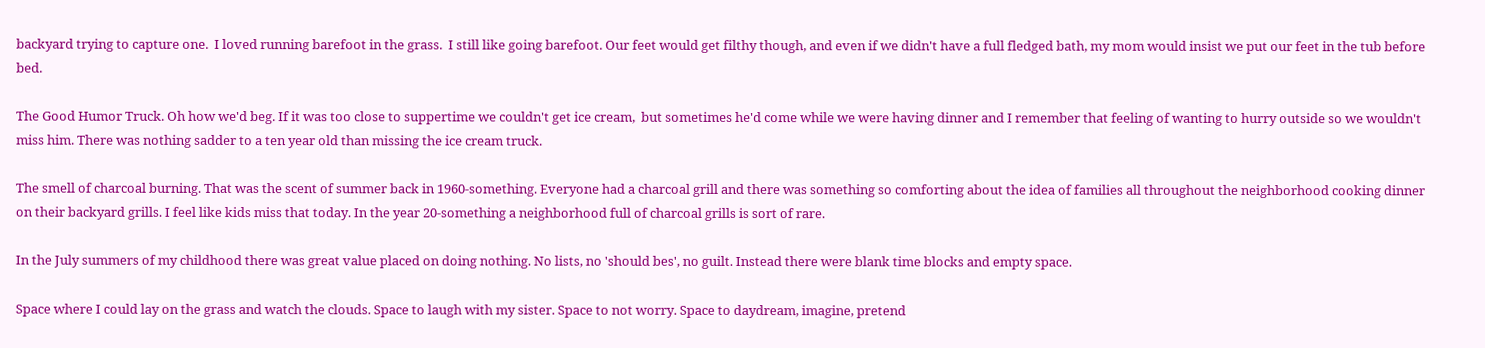backyard trying to capture one.  I loved running barefoot in the grass.  I still like going barefoot. Our feet would get filthy though, and even if we didn't have a full fledged bath, my mom would insist we put our feet in the tub before bed.

The Good Humor Truck. Oh how we'd beg. If it was too close to suppertime we couldn't get ice cream,  but sometimes he'd come while we were having dinner and I remember that feeling of wanting to hurry outside so we wouldn't miss him. There was nothing sadder to a ten year old than missing the ice cream truck.

The smell of charcoal burning. That was the scent of summer back in 1960-something. Everyone had a charcoal grill and there was something so comforting about the idea of families all throughout the neighborhood cooking dinner on their backyard grills. I feel like kids miss that today. In the year 20-something a neighborhood full of charcoal grills is sort of rare.

In the July summers of my childhood there was great value placed on doing nothing. No lists, no 'should bes', no guilt. Instead there were blank time blocks and empty space.

Space where I could lay on the grass and watch the clouds. Space to laugh with my sister. Space to not worry. Space to daydream, imagine, pretend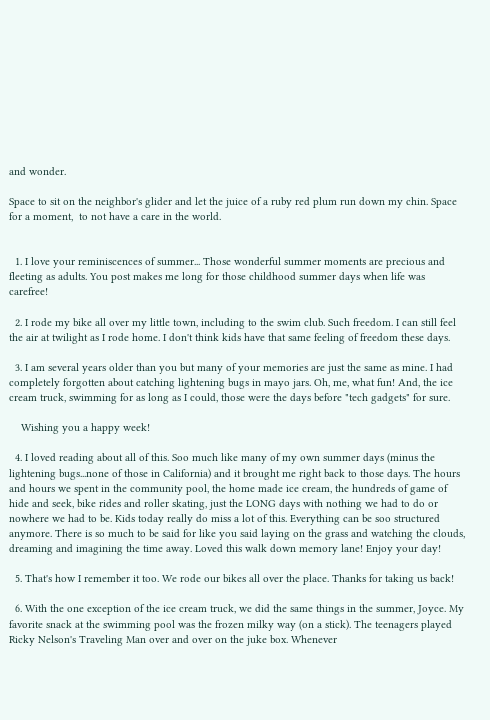and wonder.

Space to sit on the neighbor's glider and let the juice of a ruby red plum run down my chin. Space for a moment,  to not have a care in the world.


  1. I love your reminiscences of summer... Those wonderful summer moments are precious and fleeting as adults. You post makes me long for those childhood summer days when life was carefree!

  2. I rode my bike all over my little town, including to the swim club. Such freedom. I can still feel the air at twilight as I rode home. I don't think kids have that same feeling of freedom these days.

  3. I am several years older than you but many of your memories are just the same as mine. I had completely forgotten about catching lightening bugs in mayo jars. Oh, me, what fun! And, the ice cream truck, swimming for as long as I could, those were the days before "tech gadgets" for sure.

    Wishing you a happy week!

  4. I loved reading about all of this. Soo much like many of my own summer days (minus the lightening bugs...none of those in California) and it brought me right back to those days. The hours and hours we spent in the community pool, the home made ice cream, the hundreds of game of hide and seek, bike rides and roller skating, just the LONG days with nothing we had to do or nowhere we had to be. Kids today really do miss a lot of this. Everything can be soo structured anymore. There is so much to be said for like you said laying on the grass and watching the clouds, dreaming and imagining the time away. Loved this walk down memory lane! Enjoy your day!

  5. That's how I remember it too. We rode our bikes all over the place. Thanks for taking us back!

  6. With the one exception of the ice cream truck, we did the same things in the summer, Joyce. My favorite snack at the swimming pool was the frozen milky way (on a stick). The teenagers played Ricky Nelson's Traveling Man over and over on the juke box. Whenever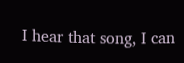I hear that song, I can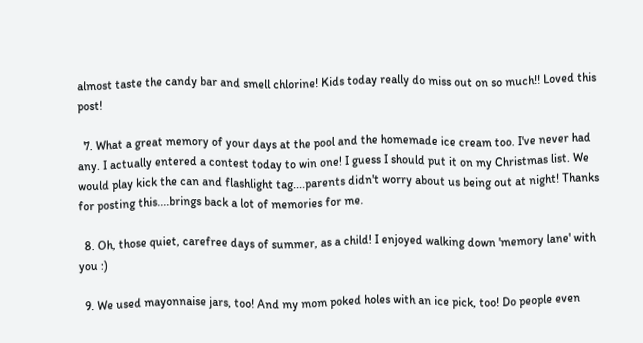almost taste the candy bar and smell chlorine! Kids today really do miss out on so much!! Loved this post!

  7. What a great memory of your days at the pool and the homemade ice cream too. I've never had any. I actually entered a contest today to win one! I guess I should put it on my Christmas list. We would play kick the can and flashlight tag....parents didn't worry about us being out at night! Thanks for posting this....brings back a lot of memories for me.

  8. Oh, those quiet, carefree days of summer, as a child! I enjoyed walking down 'memory lane' with you :)

  9. We used mayonnaise jars, too! And my mom poked holes with an ice pick, too! Do people even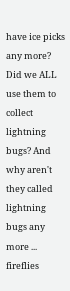have ice picks any more? Did we ALL use them to collect lightning bugs? And why aren't they called lightning bugs any more ... fireflies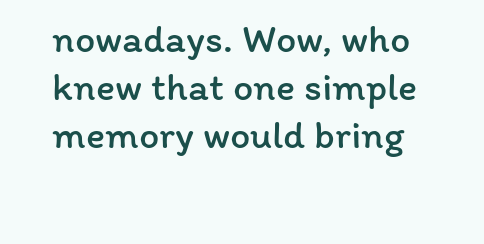nowadays. Wow, who knew that one simple memory would bring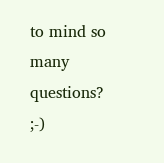to mind so many questions? ;-)